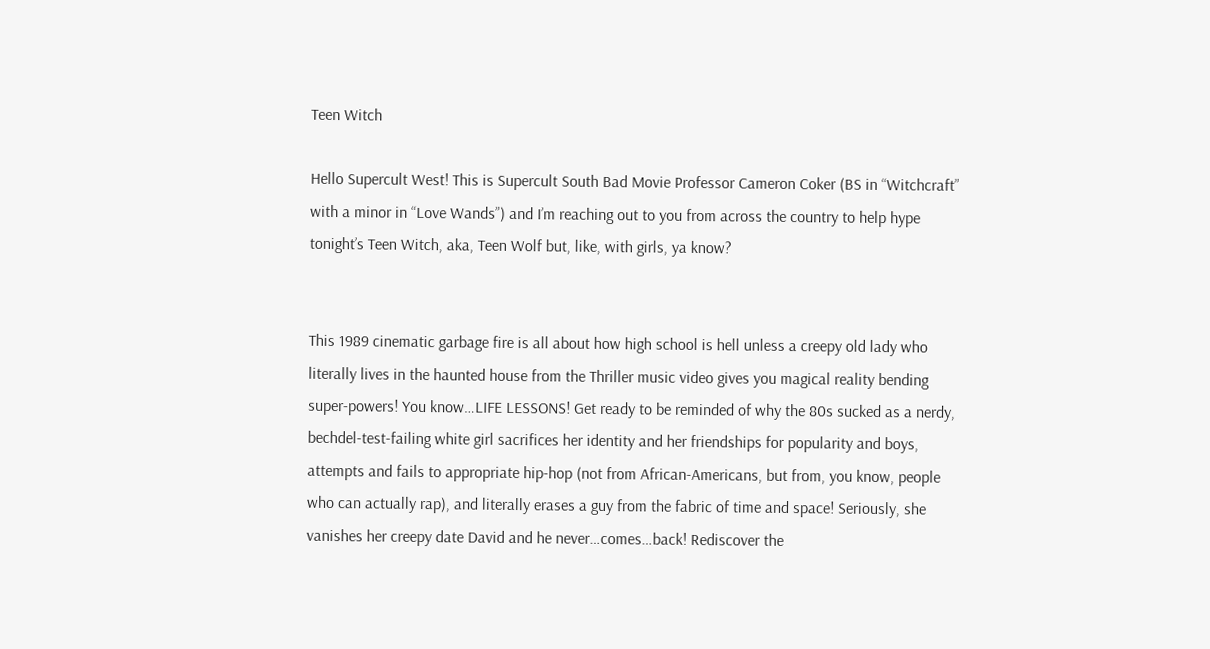Teen Witch

Hello Supercult West! This is Supercult South Bad Movie Professor Cameron Coker (BS in “Witchcraft” with a minor in “Love Wands”) and I’m reaching out to you from across the country to help hype tonight’s Teen Witch, aka, Teen Wolf but, like, with girls, ya know?


This 1989 cinematic garbage fire is all about how high school is hell unless a creepy old lady who literally lives in the haunted house from the Thriller music video gives you magical reality bending super-powers! You know…LIFE LESSONS! Get ready to be reminded of why the 80s sucked as a nerdy, bechdel-test-failing white girl sacrifices her identity and her friendships for popularity and boys, attempts and fails to appropriate hip-hop (not from African-Americans, but from, you know, people who can actually rap), and literally erases a guy from the fabric of time and space! Seriously, she vanishes her creepy date David and he never…comes…back! Rediscover the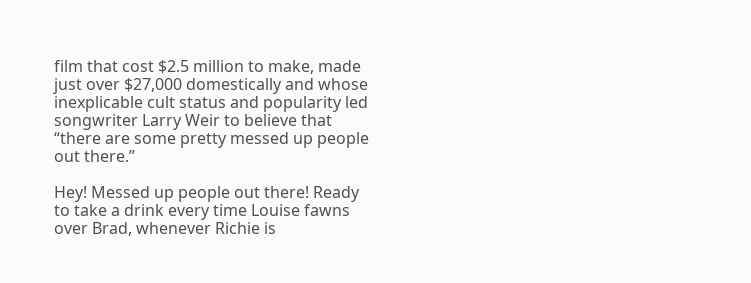film that cost $2.5 million to make, made just over $27,000 domestically and whose inexplicable cult status and popularity led songwriter Larry Weir to believe that “there are some pretty messed up people out there.”

Hey! Messed up people out there! Ready to take a drink every time Louise fawns over Brad, whenever Richie is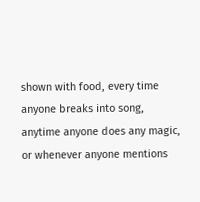shown with food, every time anyone breaks into song, anytime anyone does any magic, or whenever anyone mentions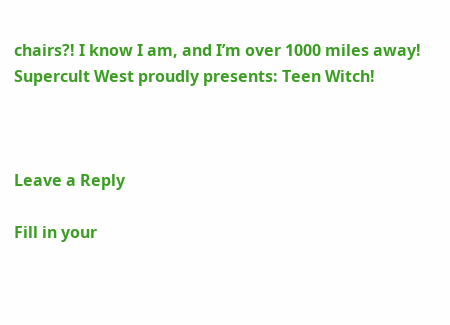chairs?! I know I am, and I’m over 1000 miles away!
Supercult West proudly presents: Teen Witch!



Leave a Reply

Fill in your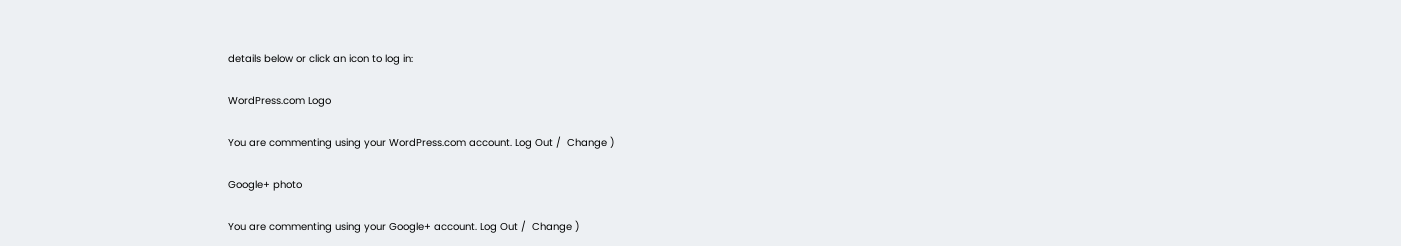details below or click an icon to log in:

WordPress.com Logo

You are commenting using your WordPress.com account. Log Out /  Change )

Google+ photo

You are commenting using your Google+ account. Log Out /  Change )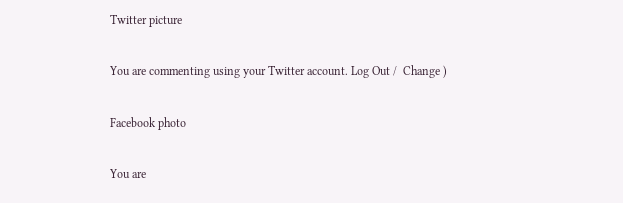Twitter picture

You are commenting using your Twitter account. Log Out /  Change )

Facebook photo

You are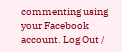commenting using your Facebook account. Log Out /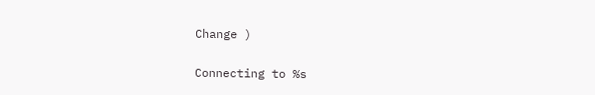Change )


Connecting to %s